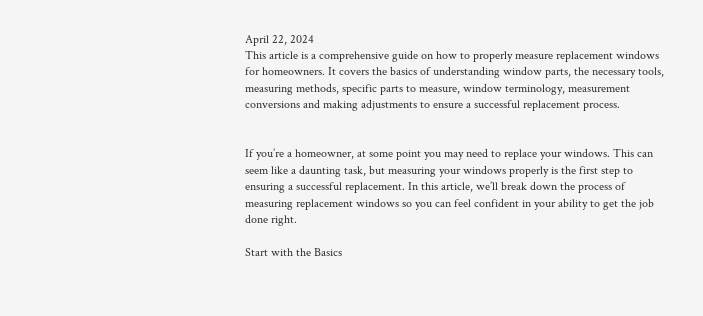April 22, 2024
This article is a comprehensive guide on how to properly measure replacement windows for homeowners. It covers the basics of understanding window parts, the necessary tools, measuring methods, specific parts to measure, window terminology, measurement conversions and making adjustments to ensure a successful replacement process.


If you’re a homeowner, at some point you may need to replace your windows. This can seem like a daunting task, but measuring your windows properly is the first step to ensuring a successful replacement. In this article, we’ll break down the process of measuring replacement windows so you can feel confident in your ability to get the job done right.

Start with the Basics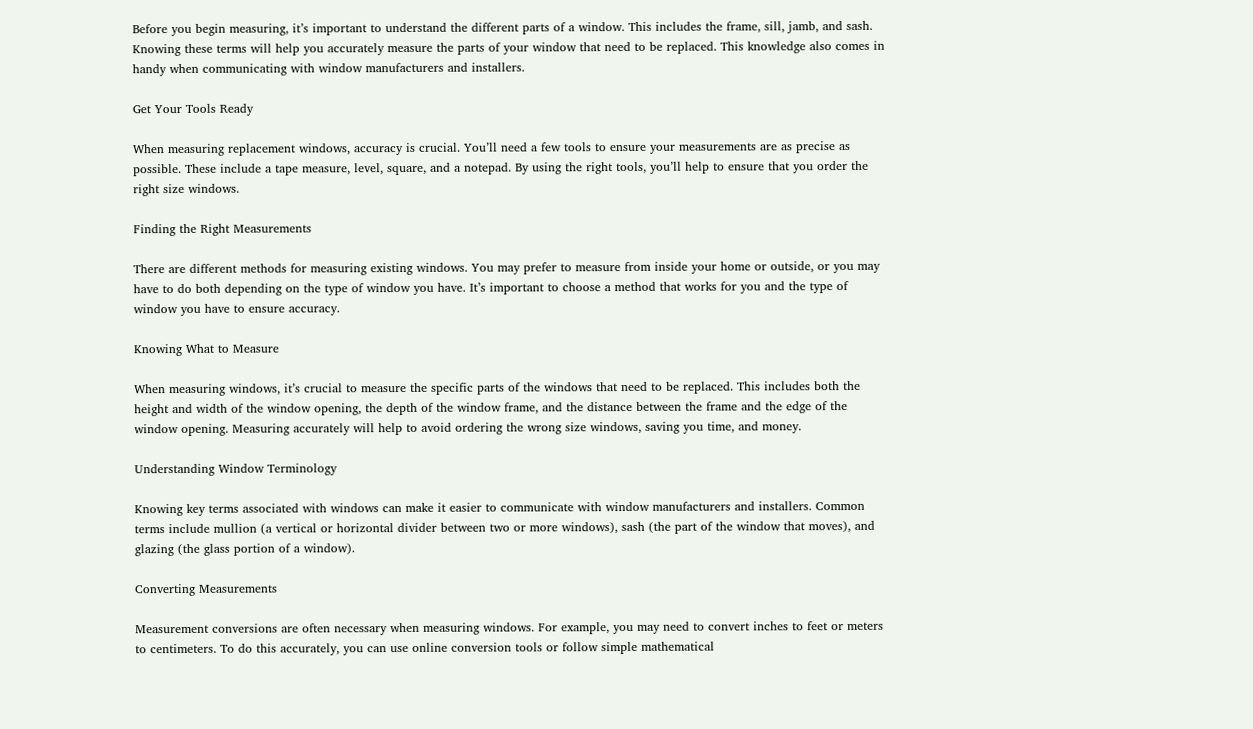Before you begin measuring, it’s important to understand the different parts of a window. This includes the frame, sill, jamb, and sash. Knowing these terms will help you accurately measure the parts of your window that need to be replaced. This knowledge also comes in handy when communicating with window manufacturers and installers.

Get Your Tools Ready

When measuring replacement windows, accuracy is crucial. You’ll need a few tools to ensure your measurements are as precise as possible. These include a tape measure, level, square, and a notepad. By using the right tools, you’ll help to ensure that you order the right size windows.

Finding the Right Measurements

There are different methods for measuring existing windows. You may prefer to measure from inside your home or outside, or you may have to do both depending on the type of window you have. It’s important to choose a method that works for you and the type of window you have to ensure accuracy.

Knowing What to Measure

When measuring windows, it’s crucial to measure the specific parts of the windows that need to be replaced. This includes both the height and width of the window opening, the depth of the window frame, and the distance between the frame and the edge of the window opening. Measuring accurately will help to avoid ordering the wrong size windows, saving you time, and money.

Understanding Window Terminology

Knowing key terms associated with windows can make it easier to communicate with window manufacturers and installers. Common terms include mullion (a vertical or horizontal divider between two or more windows), sash (the part of the window that moves), and glazing (the glass portion of a window).

Converting Measurements

Measurement conversions are often necessary when measuring windows. For example, you may need to convert inches to feet or meters to centimeters. To do this accurately, you can use online conversion tools or follow simple mathematical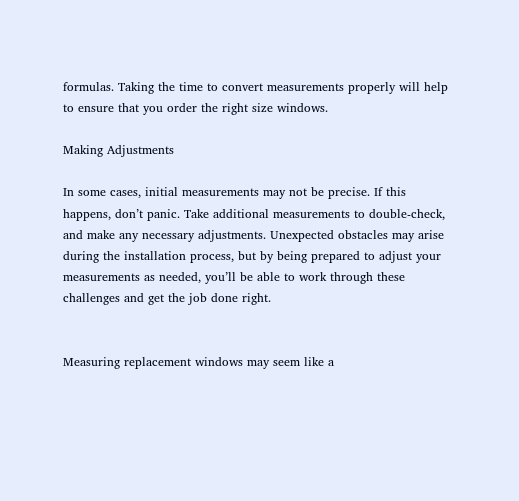formulas. Taking the time to convert measurements properly will help to ensure that you order the right size windows.

Making Adjustments

In some cases, initial measurements may not be precise. If this happens, don’t panic. Take additional measurements to double-check, and make any necessary adjustments. Unexpected obstacles may arise during the installation process, but by being prepared to adjust your measurements as needed, you’ll be able to work through these challenges and get the job done right.


Measuring replacement windows may seem like a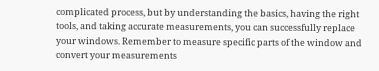complicated process, but by understanding the basics, having the right tools, and taking accurate measurements, you can successfully replace your windows. Remember to measure specific parts of the window and convert your measurements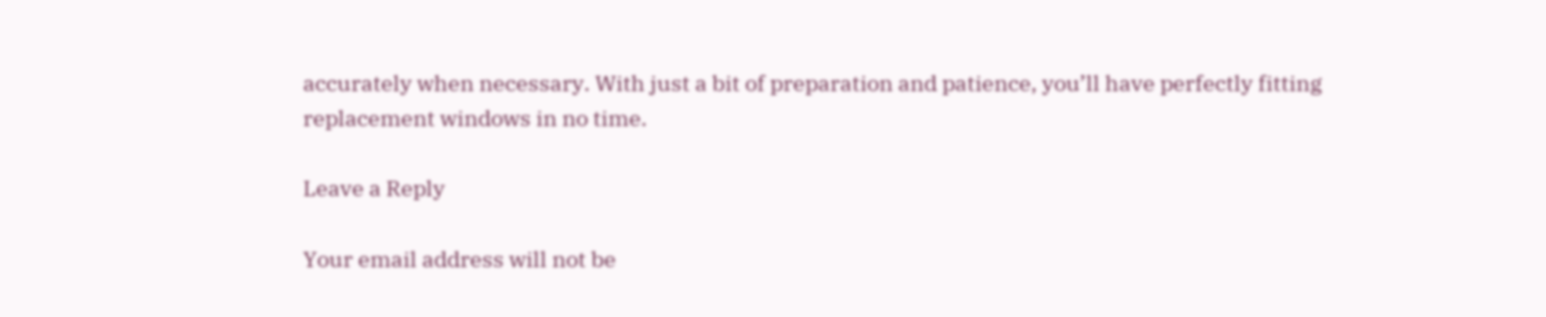accurately when necessary. With just a bit of preparation and patience, you’ll have perfectly fitting replacement windows in no time.

Leave a Reply

Your email address will not be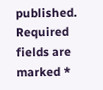published. Required fields are marked *